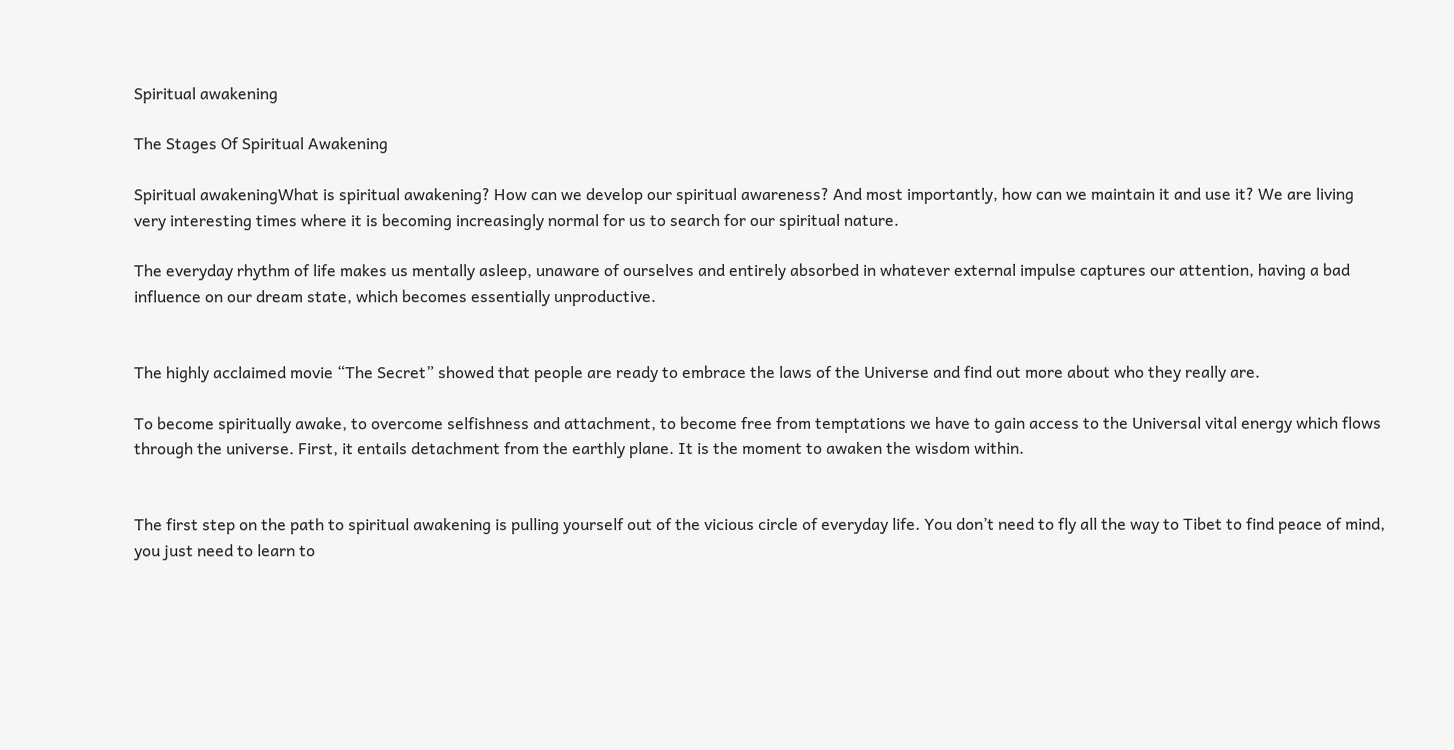Spiritual awakening

The Stages Of Spiritual Awakening

Spiritual awakeningWhat is spiritual awakening? How can we develop our spiritual awareness? And most importantly, how can we maintain it and use it? We are living very interesting times where it is becoming increasingly normal for us to search for our spiritual nature.

The everyday rhythm of life makes us mentally asleep, unaware of ourselves and entirely absorbed in whatever external impulse captures our attention, having a bad influence on our dream state, which becomes essentially unproductive.


The highly acclaimed movie “The Secret” showed that people are ready to embrace the laws of the Universe and find out more about who they really are.

To become spiritually awake, to overcome selfishness and attachment, to become free from temptations we have to gain access to the Universal vital energy which flows through the universe. First, it entails detachment from the earthly plane. It is the moment to awaken the wisdom within.


The first step on the path to spiritual awakening is pulling yourself out of the vicious circle of everyday life. You don’t need to fly all the way to Tibet to find peace of mind, you just need to learn to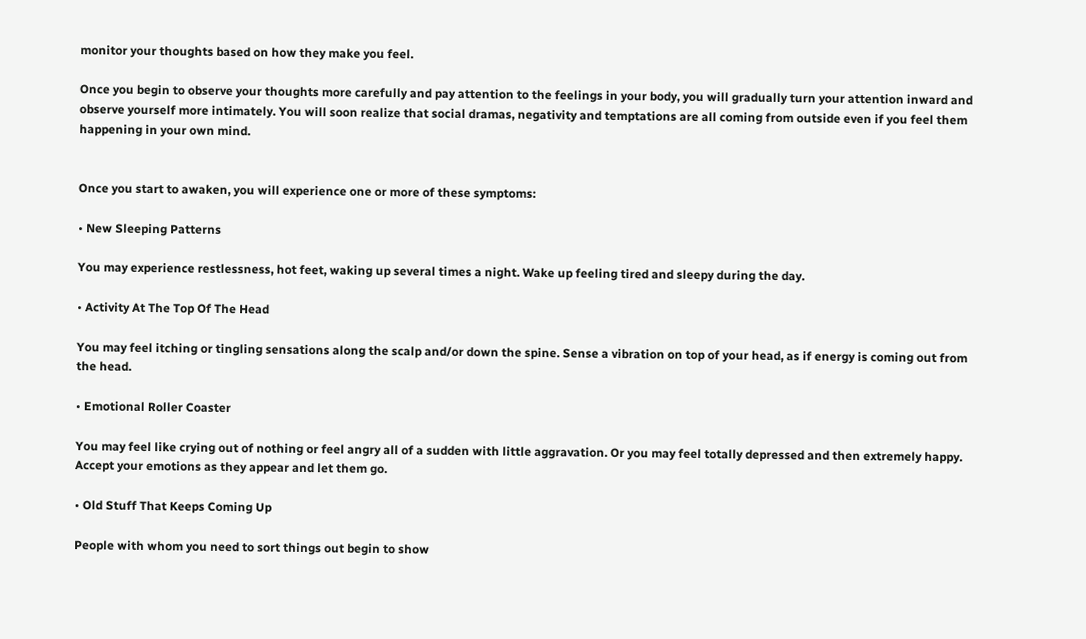monitor your thoughts based on how they make you feel.

Once you begin to observe your thoughts more carefully and pay attention to the feelings in your body, you will gradually turn your attention inward and observe yourself more intimately. You will soon realize that social dramas, negativity and temptations are all coming from outside even if you feel them happening in your own mind.


Once you start to awaken, you will experience one or more of these symptoms:

• New Sleeping Patterns

You may experience restlessness, hot feet, waking up several times a night. Wake up feeling tired and sleepy during the day.

• Activity At The Top Of The Head

You may feel itching or tingling sensations along the scalp and/or down the spine. Sense a vibration on top of your head, as if energy is coming out from the head.

• Emotional Roller Coaster

You may feel like crying out of nothing or feel angry all of a sudden with little aggravation. Or you may feel totally depressed and then extremely happy. Accept your emotions as they appear and let them go.

• Old Stuff That Keeps Coming Up

People with whom you need to sort things out begin to show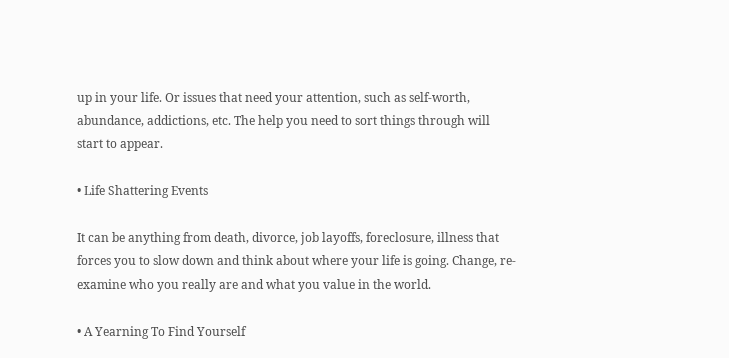up in your life. Or issues that need your attention, such as self-worth, abundance, addictions, etc. The help you need to sort things through will start to appear.

• Life Shattering Events

It can be anything from death, divorce, job layoffs, foreclosure, illness that forces you to slow down and think about where your life is going. Change, re-examine who you really are and what you value in the world.

• A Yearning To Find Yourself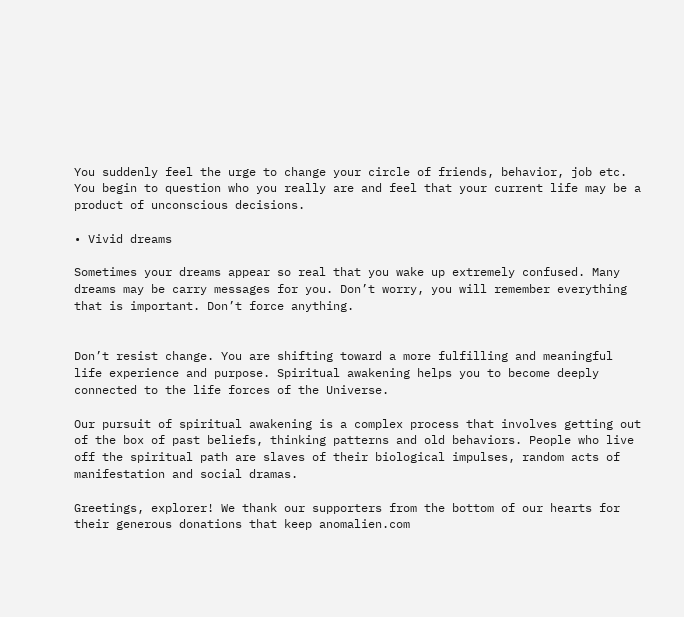You suddenly feel the urge to change your circle of friends, behavior, job etc. You begin to question who you really are and feel that your current life may be a product of unconscious decisions.

• Vivid dreams

Sometimes your dreams appear so real that you wake up extremely confused. Many dreams may be carry messages for you. Don’t worry, you will remember everything that is important. Don’t force anything.


Don’t resist change. You are shifting toward a more fulfilling and meaningful life experience and purpose. Spiritual awakening helps you to become deeply connected to the life forces of the Universe.

Our pursuit of spiritual awakening is a complex process that involves getting out of the box of past beliefs, thinking patterns and old behaviors. People who live off the spiritual path are slaves of their biological impulses, random acts of manifestation and social dramas.

Greetings, explorer! We thank our supporters from the bottom of our hearts for their generous donations that keep anomalien.com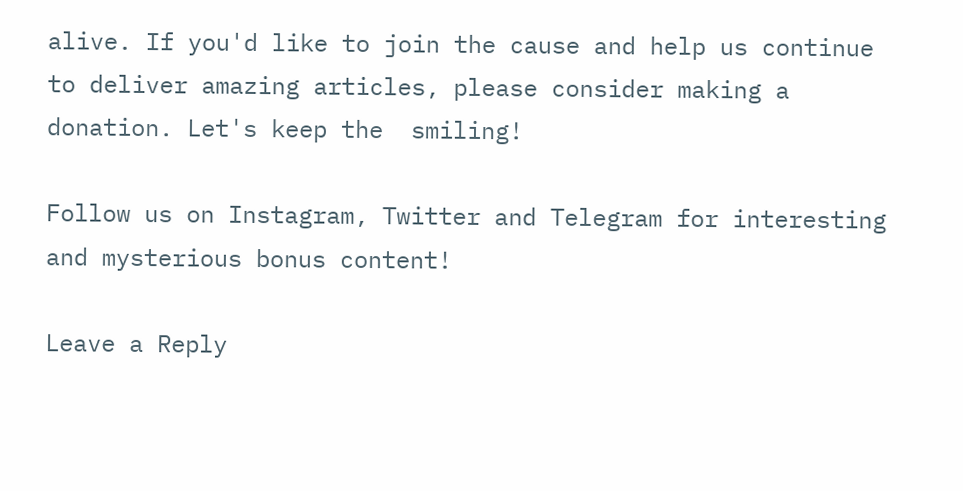alive. If you'd like to join the cause and help us continue to deliver amazing articles, please consider making a donation. Let's keep the  smiling!

Follow us on Instagram, Twitter and Telegram for interesting and mysterious bonus content!

Leave a Reply